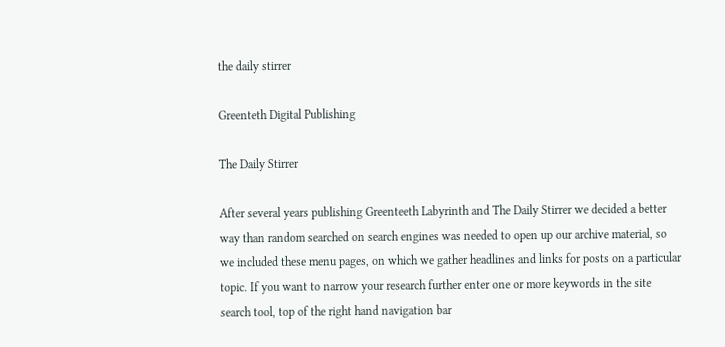the daily stirrer

Greenteth Digital Publishing

The Daily Stirrer

After several years publishing Greenteeth Labyrinth and The Daily Stirrer we decided a better way than random searched on search engines was needed to open up our archive material, so we included these menu pages, on which we gather headlines and links for posts on a particular topic. If you want to narrow your research further enter one or more keywords in the site search tool, top of the right hand navigation bar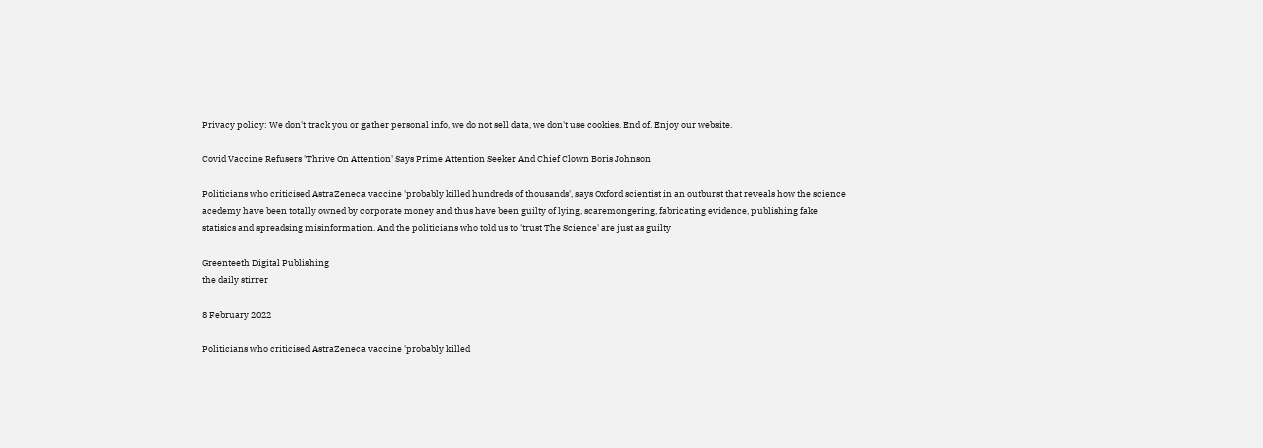Privacy policy: We don't track you or gather personal info, we do not sell data, we don't use cookies. End of. Enjoy our website.

Covid Vaccine Refusers 'Thrive On Attention' Says Prime Attention Seeker And Chief Clown Boris Johnson

Politicians who criticised AstraZeneca vaccine 'probably killed hundreds of thousands', says Oxford scientist in an outburst that reveals how the science acedemy have been totally owned by corporate money and thus have been guilty of lying, scaremongering, fabricating evidence, publishing fake statisics and spreadsing misinformation. And the politicians who told us to 'trust The Science' are just as guilty

Greenteeth Digital Publishing
the daily stirrer

8 February 2022

Politicians who criticised AstraZeneca vaccine 'probably killed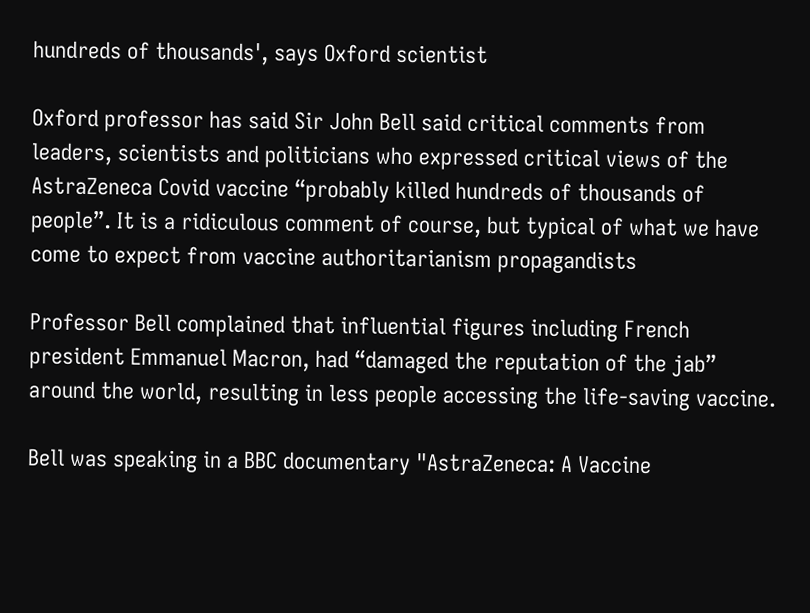hundreds of thousands', says Oxford scientist

Oxford professor has said Sir John Bell said critical comments from leaders, scientists and politicians who expressed critical views of the AstraZeneca Covid vaccine “probably killed hundreds of thousands of people”. It is a ridiculous comment of course, but typical of what we have come to expect from vaccine authoritarianism propagandists

Professor Bell complained that influential figures including French president Emmanuel Macron, had “damaged the reputation of the jab” around the world, resulting in less people accessing the life-saving vaccine.

Bell was speaking in a BBC documentary "AstraZeneca: A Vaccine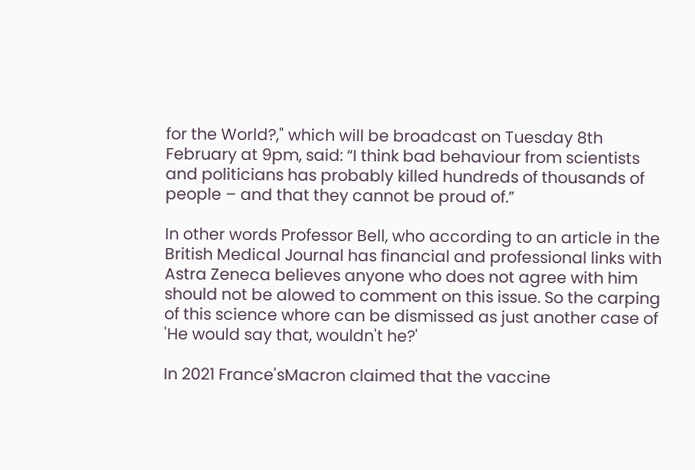for the World?," which will be broadcast on Tuesday 8th February at 9pm, said: “I think bad behaviour from scientists and politicians has probably killed hundreds of thousands of people – and that they cannot be proud of.”

In other words Professor Bell, who according to an article in the British Medical Journal has financial and professional links with Astra Zeneca believes anyone who does not agree with him should not be alowed to comment on this issue. So the carping of this science whore can be dismissed as just another case of 'He would say that, wouldn't he?'

In 2021 France'sMacron claimed that the vaccine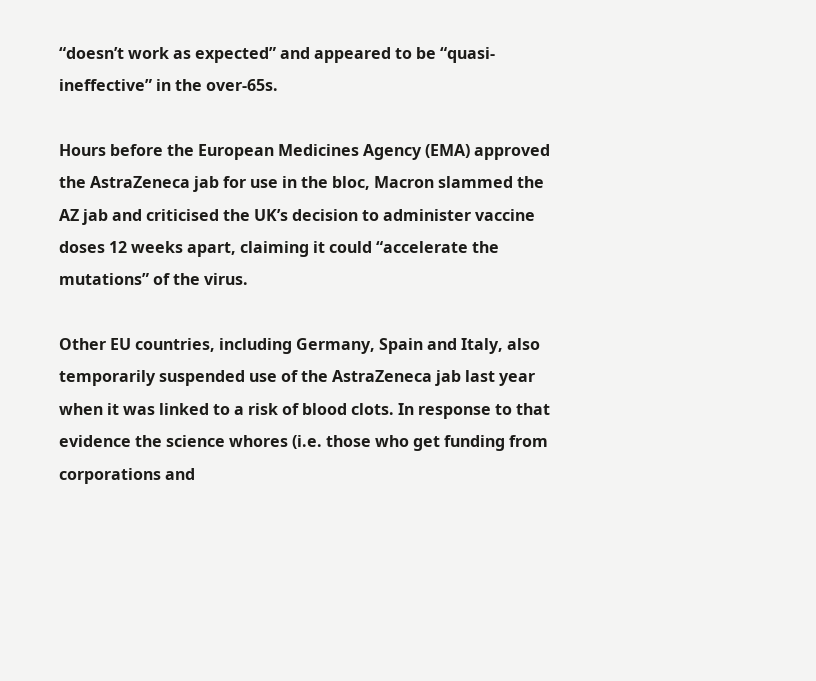“doesn’t work as expected” and appeared to be “quasi-ineffective” in the over-65s.

Hours before the European Medicines Agency (EMA) approved the AstraZeneca jab for use in the bloc, Macron slammed the AZ jab and criticised the UK’s decision to administer vaccine doses 12 weeks apart, claiming it could “accelerate the mutations” of the virus.

Other EU countries, including Germany, Spain and Italy, also temporarily suspended use of the AstraZeneca jab last year when it was linked to a risk of blood clots. In response to that evidence the science whores (i.e. those who get funding from corporations and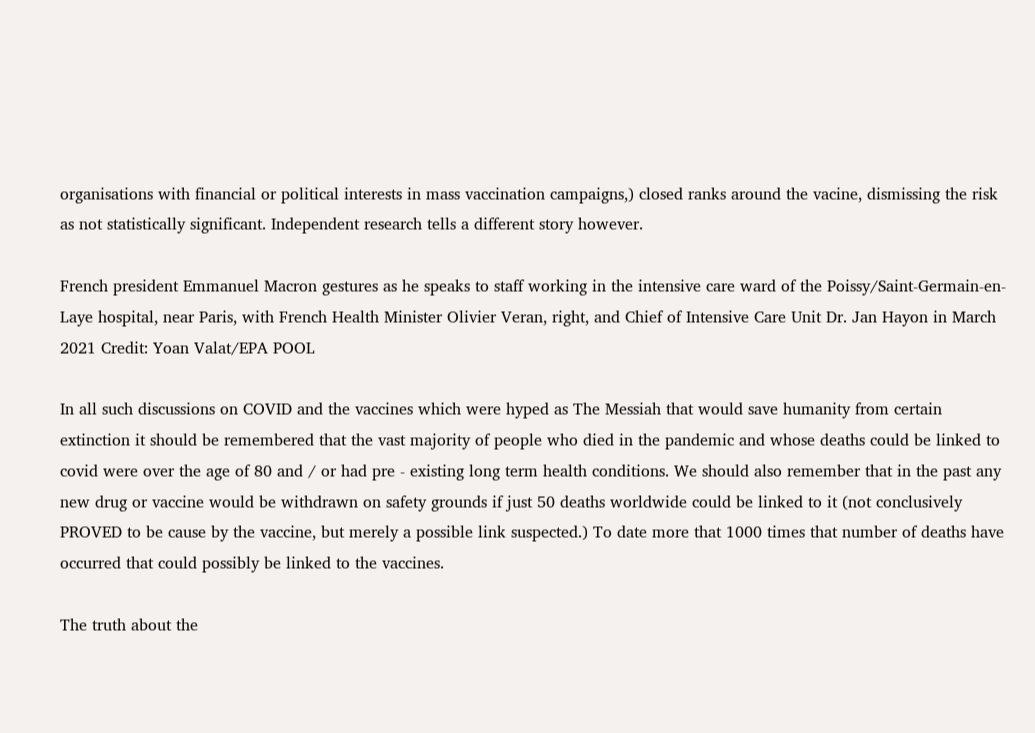organisations with financial or political interests in mass vaccination campaigns,) closed ranks around the vacine, dismissing the risk as not statistically significant. Independent research tells a different story however.

French president Emmanuel Macron gestures as he speaks to staff working in the intensive care ward of the Poissy/Saint-Germain-en-Laye hospital, near Paris, with French Health Minister Olivier Veran, right, and Chief of Intensive Care Unit Dr. Jan Hayon in March 2021 Credit: Yoan Valat/EPA POOL

In all such discussions on COVID and the vaccines which were hyped as The Messiah that would save humanity from certain extinction it should be remembered that the vast majority of people who died in the pandemic and whose deaths could be linked to covid were over the age of 80 and / or had pre - existing long term health conditions. We should also remember that in the past any new drug or vaccine would be withdrawn on safety grounds if just 50 deaths worldwide could be linked to it (not conclusively PROVED to be cause by the vaccine, but merely a possible link suspected.) To date more that 1000 times that number of deaths have occurred that could possibly be linked to the vaccines.

The truth about the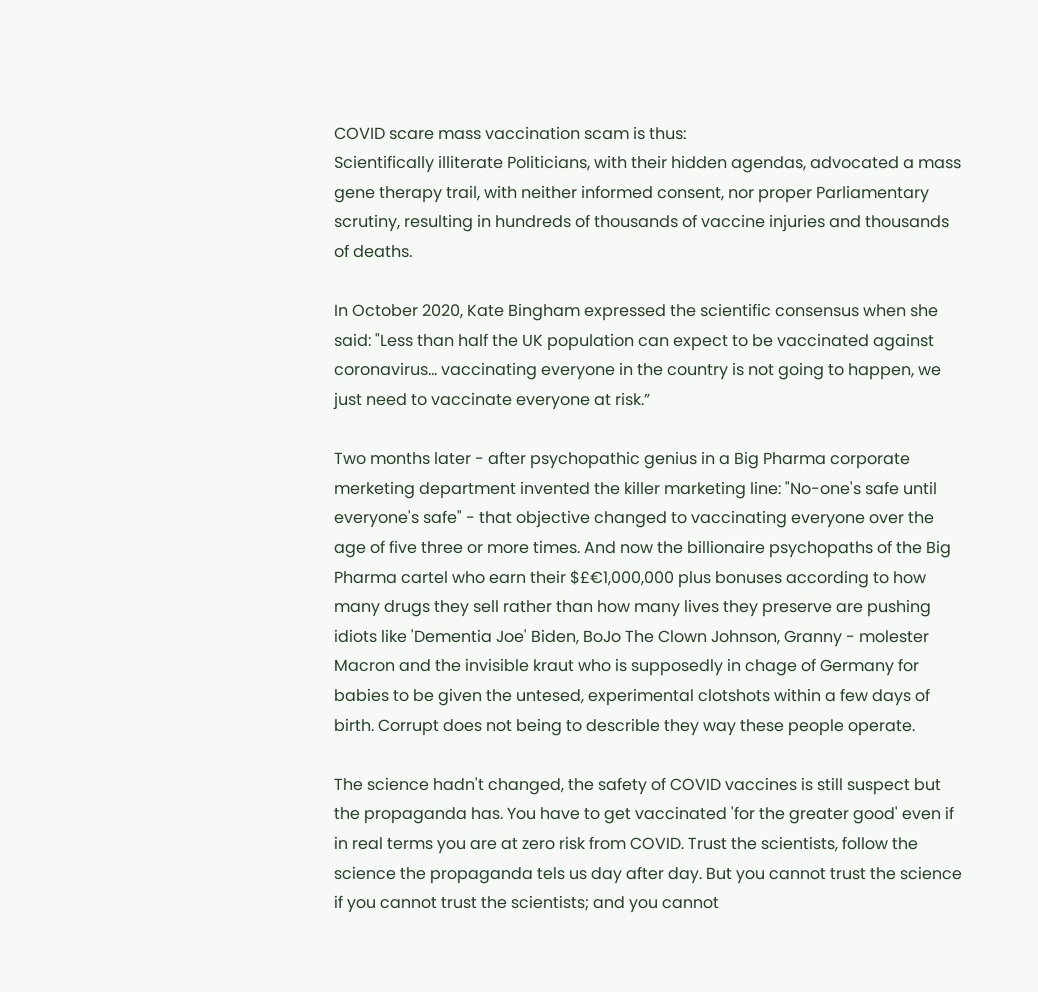COVID scare mass vaccination scam is thus:
Scientifically illiterate Politicians, with their hidden agendas, advocated a mass gene therapy trail, with neither informed consent, nor proper Parliamentary scrutiny, resulting in hundreds of thousands of vaccine injuries and thousands of deaths.

In October 2020, Kate Bingham expressed the scientific consensus when she said: "Less than half the UK population can expect to be vaccinated against coronavirus... vaccinating everyone in the country is not going to happen, we just need to vaccinate everyone at risk.”

Two months later - after psychopathic genius in a Big Pharma corporate merketing department invented the killer marketing line: "No-one's safe until everyone's safe" - that objective changed to vaccinating everyone over the age of five three or more times. And now the billionaire psychopaths of the Big Pharma cartel who earn their $£€1,000,000 plus bonuses according to how many drugs they sell rather than how many lives they preserve are pushing idiots like 'Dementia Joe' Biden, BoJo The Clown Johnson, Granny - molester Macron and the invisible kraut who is supposedly in chage of Germany for babies to be given the untesed, experimental clotshots within a few days of birth. Corrupt does not being to describle they way these people operate.

The science hadn't changed, the safety of COVID vaccines is still suspect but the propaganda has. You have to get vaccinated 'for the greater good' even if in real terms you are at zero risk from COVID. Trust the scientists, follow the science the propaganda tels us day after day. But you cannot trust the science if you cannot trust the scientists; and you cannot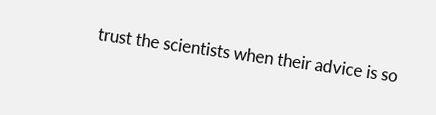trust the scientists when their advice is so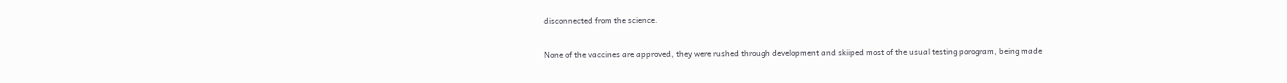disconnected from the science.

None of the vaccines are approved, they were rushed through development and skiiped most of the usual testing porogram, being made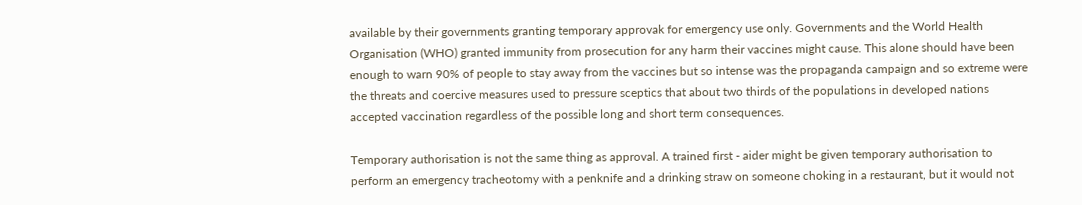available by their governments granting temporary approvak for emergency use only. Governments and the World Health Organisation (WHO) granted immunity from prosecution for any harm their vaccines might cause. This alone should have been enough to warn 90% of people to stay away from the vaccines but so intense was the propaganda campaign and so extreme were the threats and coercive measures used to pressure sceptics that about two thirds of the populations in developed nations accepted vaccination regardless of the possible long and short term consequences.

Temporary authorisation is not the same thing as approval. A trained first - aider might be given temporary authorisation to perform an emergency tracheotomy with a penknife and a drinking straw on someone choking in a restaurant, but it would not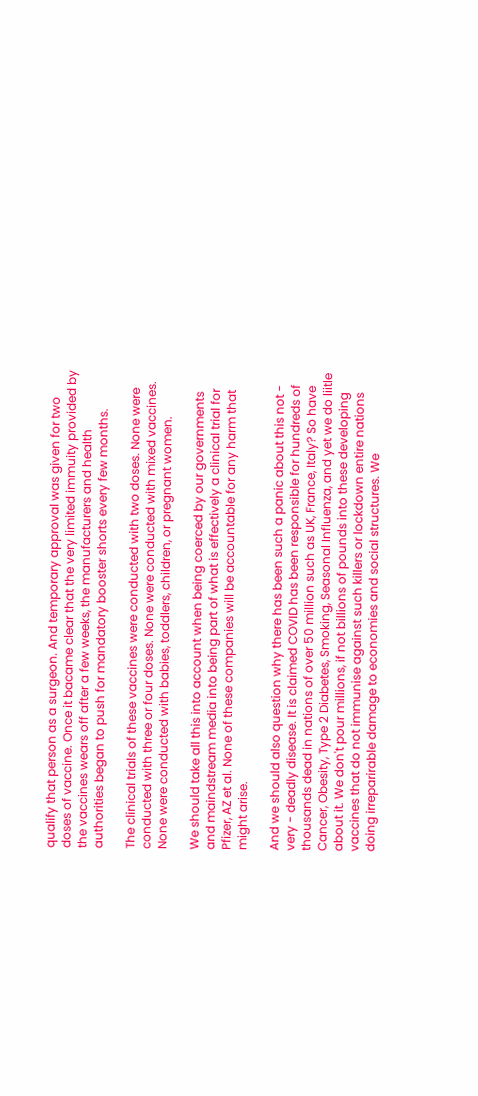qualify that person as a surgeon. And temporary approval was given for two doses of vaccine. Once it bacame clear that the very limited immuity provided by the vaccines wears off after a few weeks, the manufacturers and health authorities began to push for mandatory booster shorts every few months.

The clinical trials of these vaccines were conducted with two doses. None were conducted with three or four doses. None were conducted with mixed vaccines. None were conducted with babies, toddlers, children, or pregnant women.

We should take all this into account when being coerced by our governments and maindstream media into being part of what is effectively a clinical trial for Pfizer, AZ et al. None of these companies will be accountable for any harm that might arise.

And we should also question why there has been such a panic about this not - very - deadly disease. It is claimed COVID has been responsible for hundreds of thousands dead in nations of over 50 million such as UK, France, Italy? So have Cancer, Obesity, Type 2 Diabetes, Smoking, Seasonal Influenza, and yet we do liitle about it. We don't pour millions, if not billions of pounds into these developing vaccines that do not immunise against such killers or lockdown entire nations doing irreparirable damage to economies and social structures. We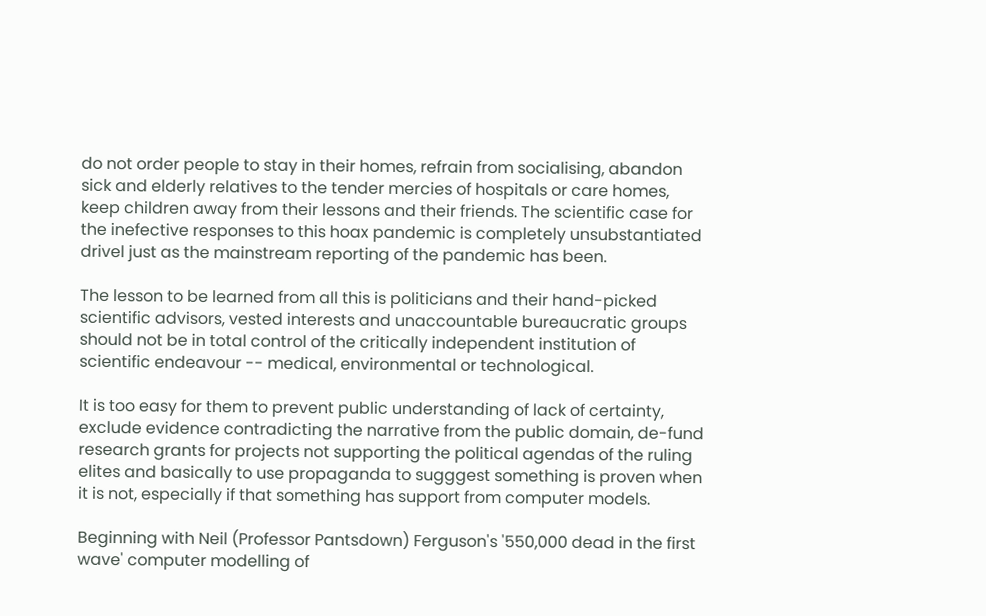do not order people to stay in their homes, refrain from socialising, abandon sick and elderly relatives to the tender mercies of hospitals or care homes, keep children away from their lessons and their friends. The scientific case for the inefective responses to this hoax pandemic is completely unsubstantiated drivel just as the mainstream reporting of the pandemic has been.

The lesson to be learned from all this is politicians and their hand-picked scientific advisors, vested interests and unaccountable bureaucratic groups should not be in total control of the critically independent institution of scientific endeavour -- medical, environmental or technological.

It is too easy for them to prevent public understanding of lack of certainty, exclude evidence contradicting the narrative from the public domain, de-fund research grants for projects not supporting the political agendas of the ruling elites and basically to use propaganda to sugggest something is proven when it is not, especially if that something has support from computer models.

Beginning with Neil (Professor Pantsdown) Ferguson's '550,000 dead in the first wave' computer modelling of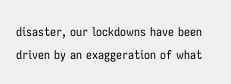disaster, our lockdowns have been driven by an exaggeration of what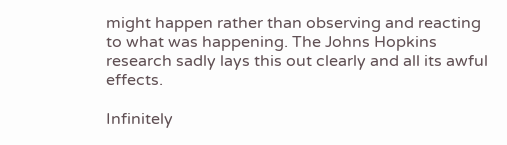might happen rather than observing and reacting to what was happening. The Johns Hopkins research sadly lays this out clearly and all its awful effects.

Infinitely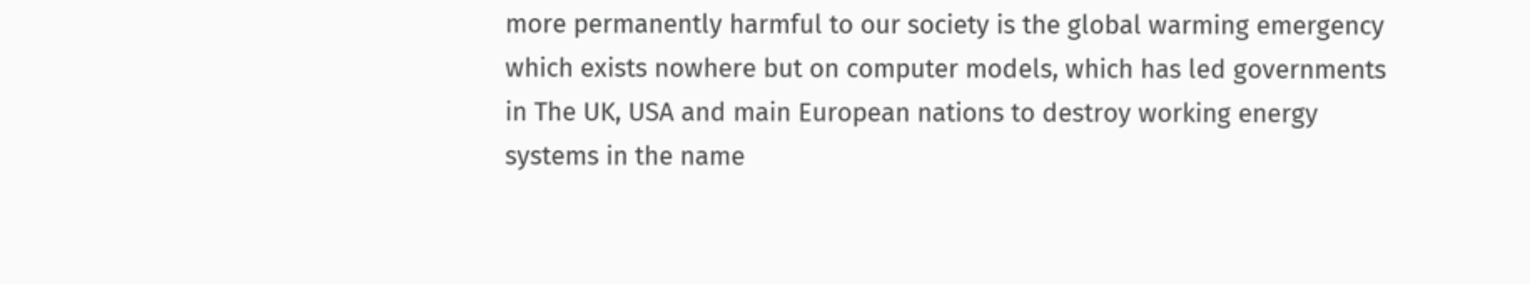more permanently harmful to our society is the global warming emergency which exists nowhere but on computer models, which has led governments in The UK, USA and main European nations to destroy working energy systems in the name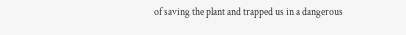of saving the plant and trapped us in a dangerous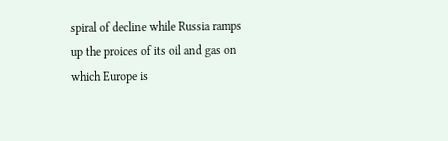spiral of decline while Russia ramps up the proices of its oil and gas on which Europe is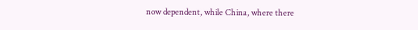now dependent, while China, where there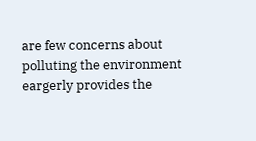are few concerns about polluting the environment eargerly provides the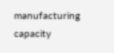manufacturing capacity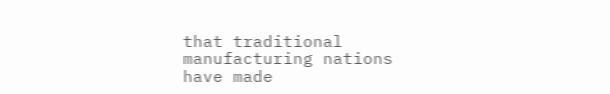that traditional manufacturing nations have made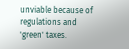unviable because of regulations and 'green' taxes.